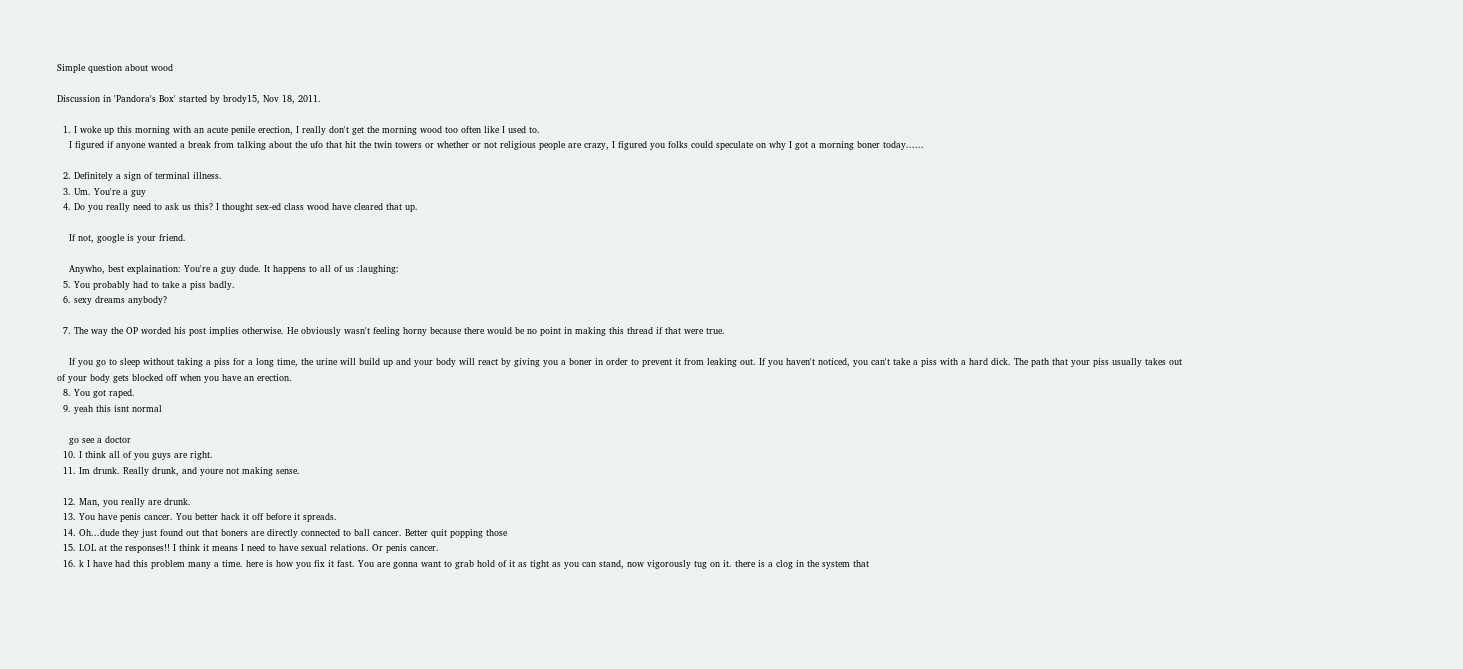Simple question about wood

Discussion in 'Pandora's Box' started by brody15, Nov 18, 2011.

  1. I woke up this morning with an acute penile erection, I really don't get the morning wood too often like I used to.
    I figured if anyone wanted a break from talking about the ufo that hit the twin towers or whether or not religious people are crazy, I figured you folks could speculate on why I got a morning boner today......

  2. Definitely a sign of terminal illness.
  3. Um. You're a guy
  4. Do you really need to ask us this? I thought sex-ed class wood have cleared that up.

    If not, google is your friend.

    Anywho, best explaination: You're a guy dude. It happens to all of us :laughing:
  5. You probably had to take a piss badly.
  6. sexy dreams anybody?

  7. The way the OP worded his post implies otherwise. He obviously wasn't feeling horny because there would be no point in making this thread if that were true.

    If you go to sleep without taking a piss for a long time, the urine will build up and your body will react by giving you a boner in order to prevent it from leaking out. If you haven't noticed, you can't take a piss with a hard dick. The path that your piss usually takes out of your body gets blocked off when you have an erection.
  8. You got raped.
  9. yeah this isnt normal

    go see a doctor
  10. I think all of you guys are right.
  11. Im drunk. Really drunk, and youre not making sense.

  12. Man, you really are drunk.
  13. You have penis cancer. You better hack it off before it spreads.
  14. Oh...dude they just found out that boners are directly connected to ball cancer. Better quit popping those
  15. LOL at the responses!! I think it means I need to have sexual relations. Or penis cancer.
  16. k I have had this problem many a time. here is how you fix it fast. You are gonna want to grab hold of it as tight as you can stand, now vigorously tug on it. there is a clog in the system that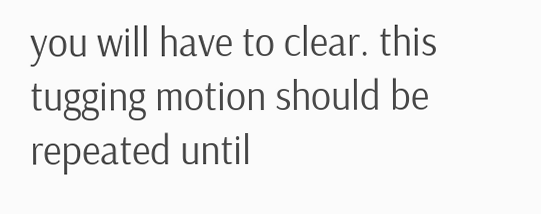you will have to clear. this tugging motion should be repeated until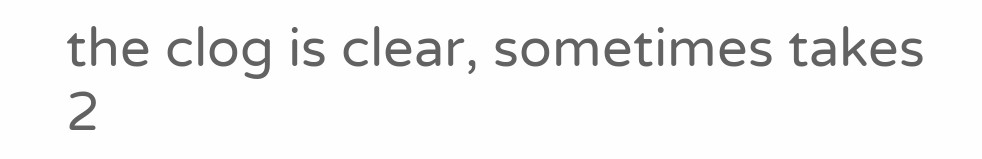the clog is clear, sometimes takes 2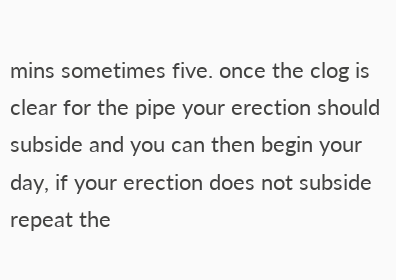mins sometimes five. once the clog is clear for the pipe your erection should subside and you can then begin your day, if your erection does not subside repeat the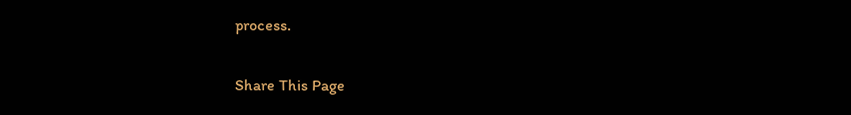process.

Share This Page